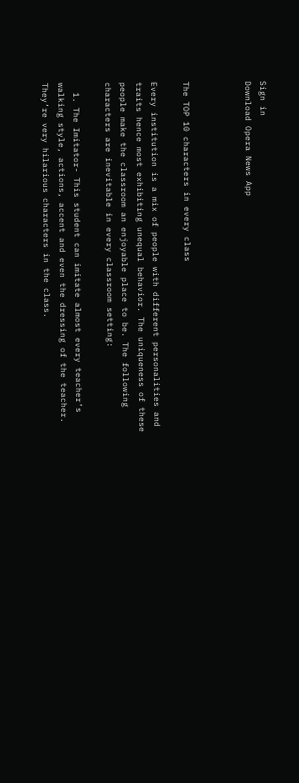Sign in
Download Opera News App



The TOP 10 characters in every class

Every institution is a mix of people with different personalities and traits hence most exhibiting unequal behavior. The uniqueness of these people make the classroom an enjoyable place to be. The following characters are inevitable in every classroom setting:

  1. The Imitator- This student can imitate almost every teacher’s walking style, actions, accent and even the dressing of the teacher. They’re very hilarious characters in the class.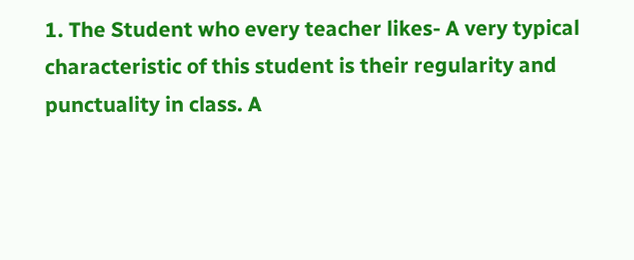1. The Student who every teacher likes- A very typical characteristic of this student is their regularity and punctuality in class. A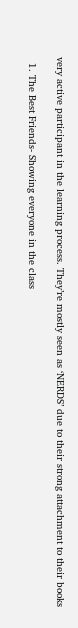very active participant in the learning process. They’re mostly seen as ‘NERDS’ due to their strong attachment to their books

  1. The Best Friends- Showing everyone in the class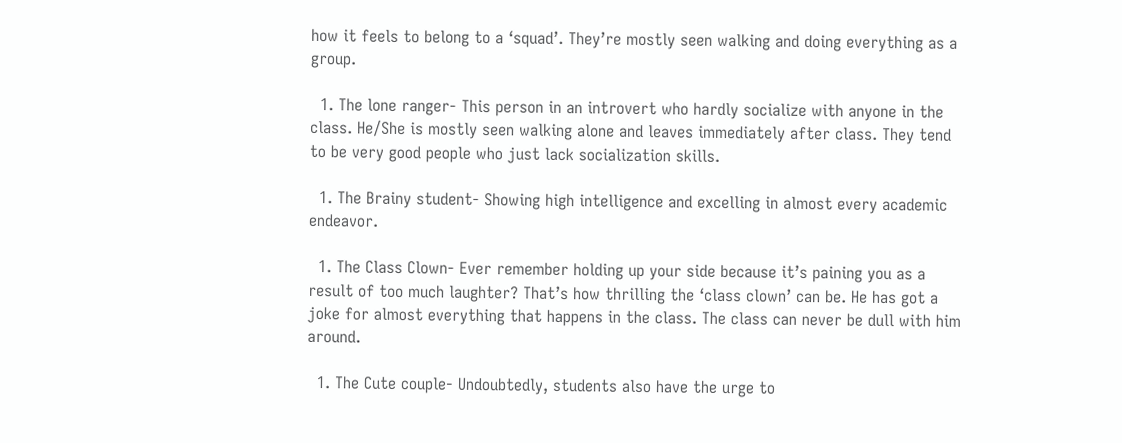how it feels to belong to a ‘squad’. They’re mostly seen walking and doing everything as a group.

  1. The lone ranger- This person in an introvert who hardly socialize with anyone in the class. He/She is mostly seen walking alone and leaves immediately after class. They tend to be very good people who just lack socialization skills.

  1. The Brainy student- Showing high intelligence and excelling in almost every academic endeavor.

  1. The Class Clown- Ever remember holding up your side because it’s paining you as a result of too much laughter? That’s how thrilling the ‘class clown’ can be. He has got a joke for almost everything that happens in the class. The class can never be dull with him around.

  1. The Cute couple- Undoubtedly, students also have the urge to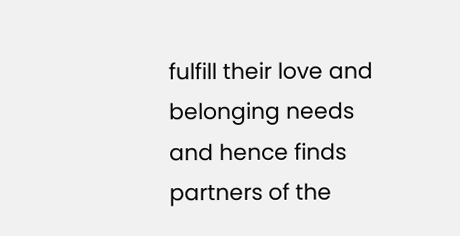fulfill their love and belonging needs and hence finds partners of the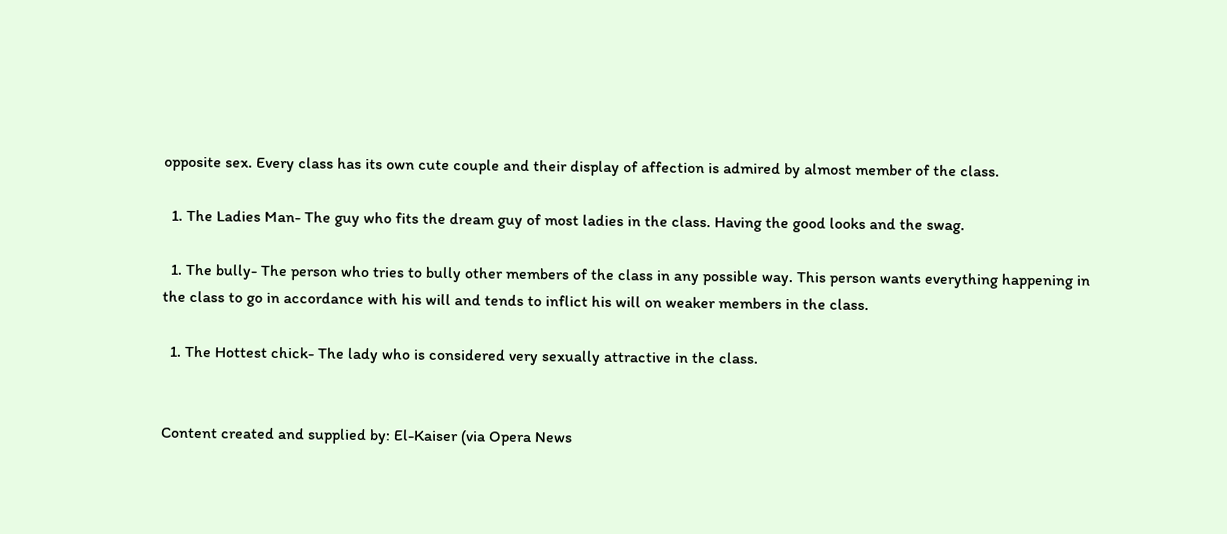opposite sex. Every class has its own cute couple and their display of affection is admired by almost member of the class.

  1. The Ladies Man- The guy who fits the dream guy of most ladies in the class. Having the good looks and the swag.

  1. The bully- The person who tries to bully other members of the class in any possible way. This person wants everything happening in the class to go in accordance with his will and tends to inflict his will on weaker members in the class.

  1. The Hottest chick- The lady who is considered very sexually attractive in the class.


Content created and supplied by: El-Kaiser (via Opera News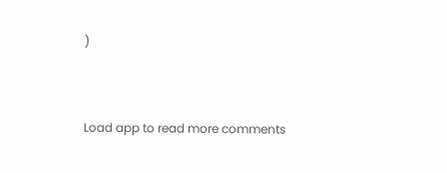)


Load app to read more comments